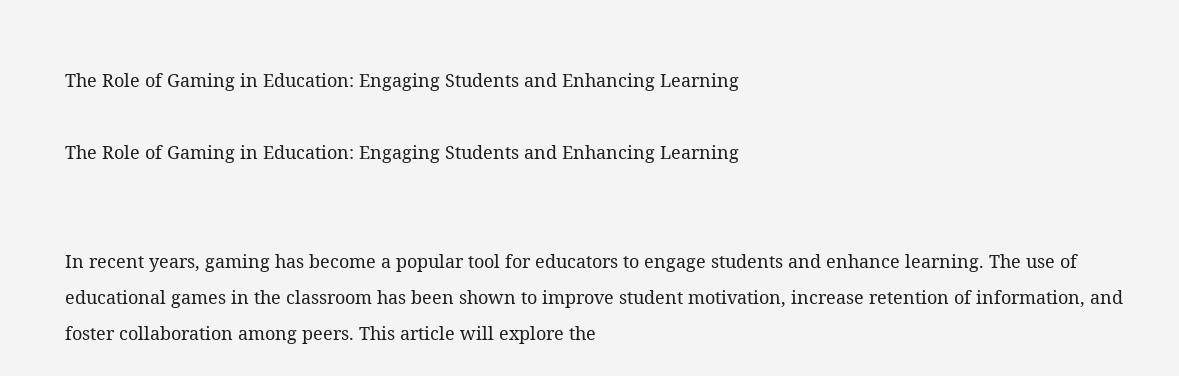The Role of Gaming in Education: Engaging Students and Enhancing Learning

The Role of Gaming in Education: Engaging Students and Enhancing Learning


In recent years, gaming has become a popular tool for educators to engage students and enhance learning. The use of educational games in the classroom has been shown to improve student motivation, increase retention of information, and foster collaboration among peers. This article will explore the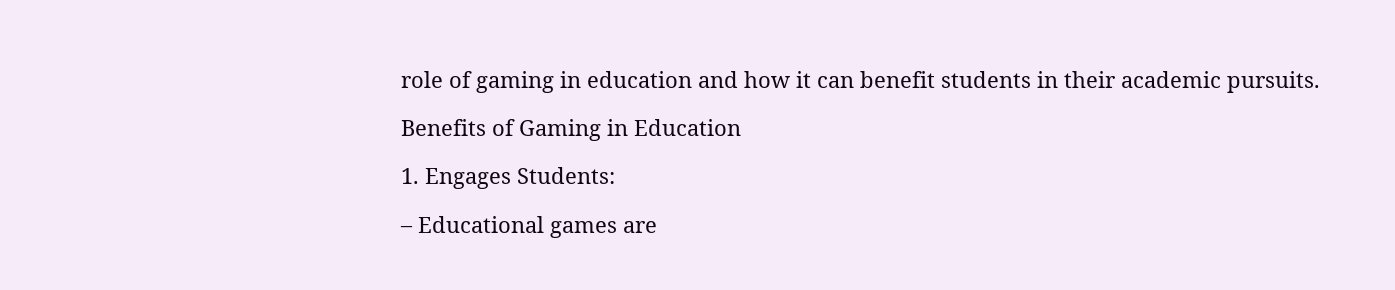role of gaming in education and how it can benefit students in their academic pursuits.

Benefits of Gaming in Education

1. Engages Students:

– Educational games are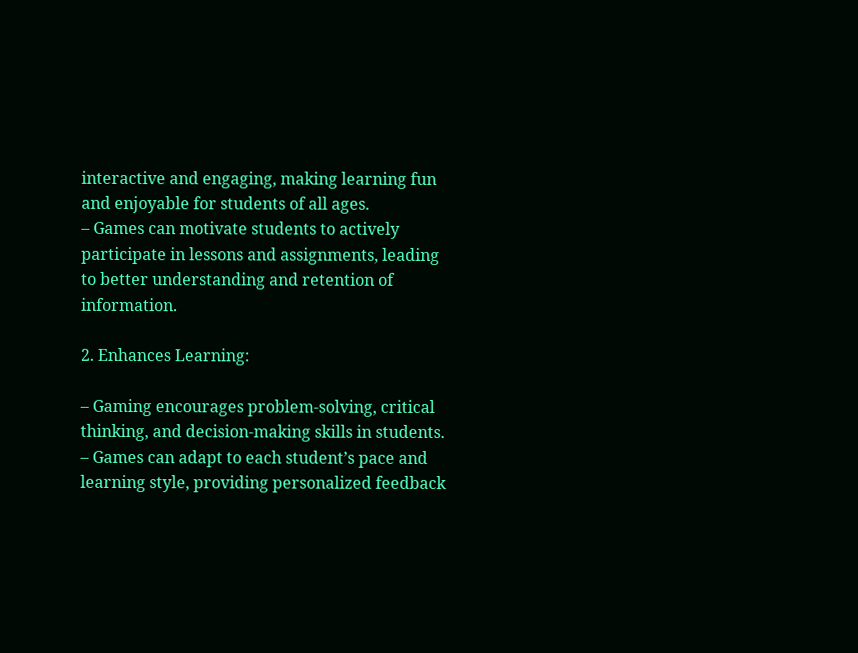interactive and engaging, making learning fun and enjoyable for students of all ages.
– Games can motivate students to actively participate in lessons and assignments, leading to better understanding and retention of information.

2. Enhances Learning:

– Gaming encourages problem-solving, critical thinking, and decision-making skills in students.
– Games can adapt to each student’s pace and learning style, providing personalized feedback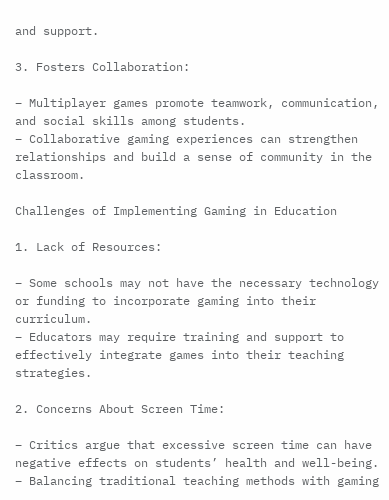and support.

3. Fosters Collaboration:

– Multiplayer games promote teamwork, communication, and social skills among students.
– Collaborative gaming experiences can strengthen relationships and build a sense of community in the classroom.

Challenges of Implementing Gaming in Education

1. Lack of Resources:

– Some schools may not have the necessary technology or funding to incorporate gaming into their curriculum.
– Educators may require training and support to effectively integrate games into their teaching strategies.

2. Concerns About Screen Time:

– Critics argue that excessive screen time can have negative effects on students’ health and well-being.
– Balancing traditional teaching methods with gaming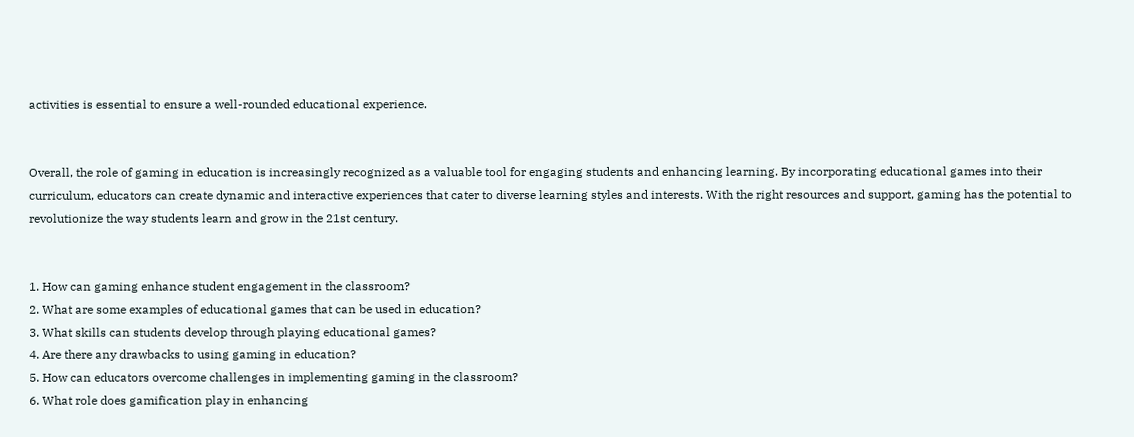activities is essential to ensure a well-rounded educational experience.


Overall, the role of gaming in education is increasingly recognized as a valuable tool for engaging students and enhancing learning. By incorporating educational games into their curriculum, educators can create dynamic and interactive experiences that cater to diverse learning styles and interests. With the right resources and support, gaming has the potential to revolutionize the way students learn and grow in the 21st century.


1. How can gaming enhance student engagement in the classroom?
2. What are some examples of educational games that can be used in education?
3. What skills can students develop through playing educational games?
4. Are there any drawbacks to using gaming in education?
5. How can educators overcome challenges in implementing gaming in the classroom?
6. What role does gamification play in enhancing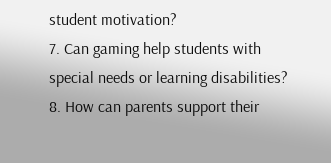student motivation?
7. Can gaming help students with special needs or learning disabilities?
8. How can parents support their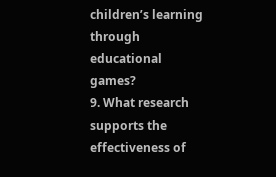children’s learning through educational games?
9. What research supports the effectiveness of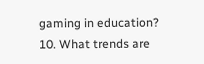gaming in education?
10. What trends are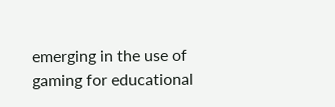emerging in the use of gaming for educational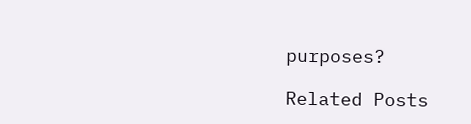purposes?

Related Posts